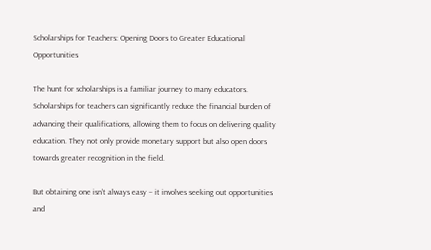Scholarships for Teachers: Opening Doors to Greater Educational Opportunities

The hunt for scholarships is a familiar journey to many educators. Scholarships for teachers can significantly reduce the financial burden of advancing their qualifications, allowing them to focus on delivering quality education. They not only provide monetary support but also open doors towards greater recognition in the field.

But obtaining one isn’t always easy – it involves seeking out opportunities and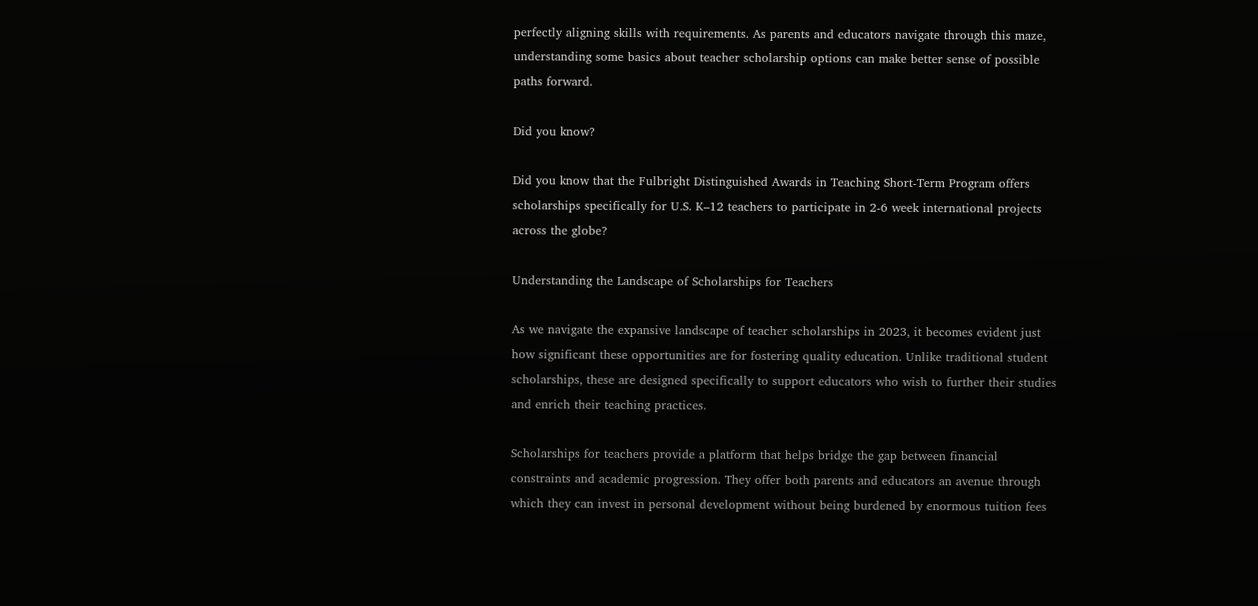perfectly aligning skills with requirements. As parents and educators navigate through this maze, understanding some basics about teacher scholarship options can make better sense of possible paths forward.

Did you know?

Did you know that the Fulbright Distinguished Awards in Teaching Short-Term Program offers scholarships specifically for U.S. K–12 teachers to participate in 2-6 week international projects across the globe?

Understanding the Landscape of Scholarships for Teachers

As we navigate the expansive landscape of teacher scholarships in 2023, it becomes evident just how significant these opportunities are for fostering quality education. Unlike traditional student scholarships, these are designed specifically to support educators who wish to further their studies and enrich their teaching practices.

Scholarships for teachers provide a platform that helps bridge the gap between financial constraints and academic progression. They offer both parents and educators an avenue through which they can invest in personal development without being burdened by enormous tuition fees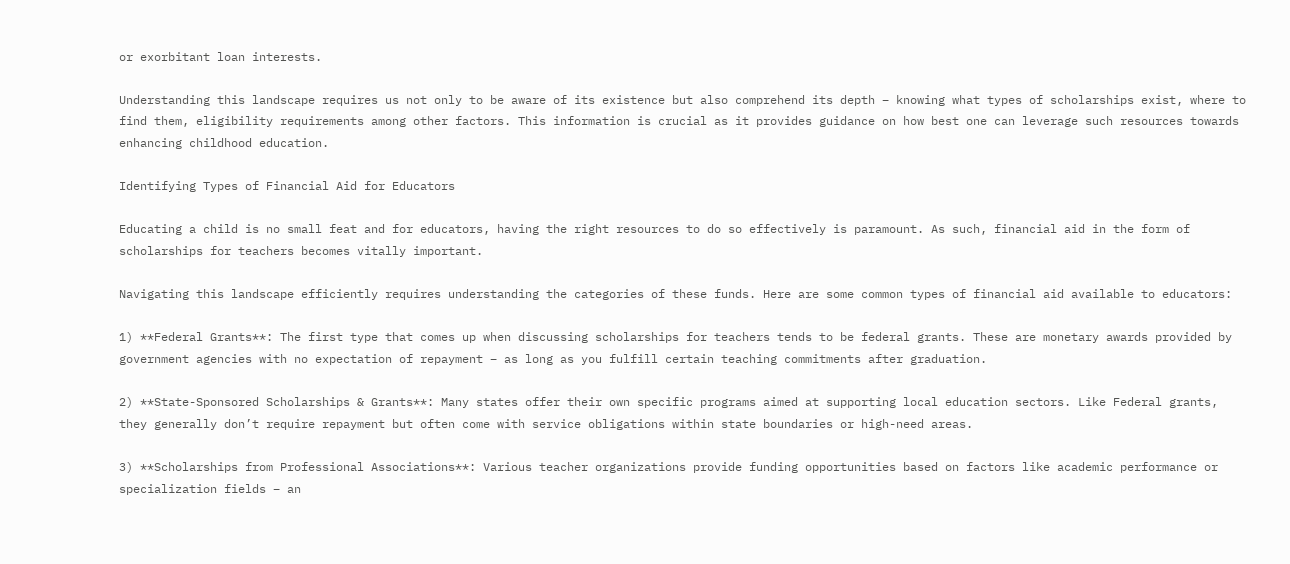or exorbitant loan interests.

Understanding this landscape requires us not only to be aware of its existence but also comprehend its depth – knowing what types of scholarships exist, where to find them, eligibility requirements among other factors. This information is crucial as it provides guidance on how best one can leverage such resources towards enhancing childhood education.

Identifying Types of Financial Aid for Educators

Educating a child is no small feat and for educators, having the right resources to do so effectively is paramount. As such, financial aid in the form of scholarships for teachers becomes vitally important.

Navigating this landscape efficiently requires understanding the categories of these funds. Here are some common types of financial aid available to educators:

1) **Federal Grants**: The first type that comes up when discussing scholarships for teachers tends to be federal grants. These are monetary awards provided by government agencies with no expectation of repayment – as long as you fulfill certain teaching commitments after graduation.

2) **State-Sponsored Scholarships & Grants**: Many states offer their own specific programs aimed at supporting local education sectors. Like Federal grants, they generally don’t require repayment but often come with service obligations within state boundaries or high-need areas.

3) **Scholarships from Professional Associations**: Various teacher organizations provide funding opportunities based on factors like academic performance or specialization fields – an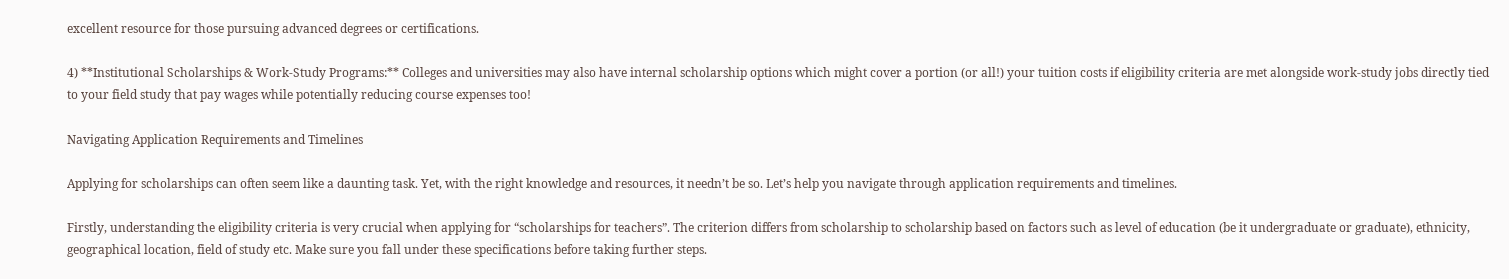excellent resource for those pursuing advanced degrees or certifications.

4) **Institutional Scholarships & Work-Study Programs:** Colleges and universities may also have internal scholarship options which might cover a portion (or all!) your tuition costs if eligibility criteria are met alongside work-study jobs directly tied to your field study that pay wages while potentially reducing course expenses too!

Navigating Application Requirements and Timelines

Applying for scholarships can often seem like a daunting task. Yet, with the right knowledge and resources, it needn’t be so. Let’s help you navigate through application requirements and timelines.

Firstly, understanding the eligibility criteria is very crucial when applying for “scholarships for teachers”. The criterion differs from scholarship to scholarship based on factors such as level of education (be it undergraduate or graduate), ethnicity, geographical location, field of study etc. Make sure you fall under these specifications before taking further steps.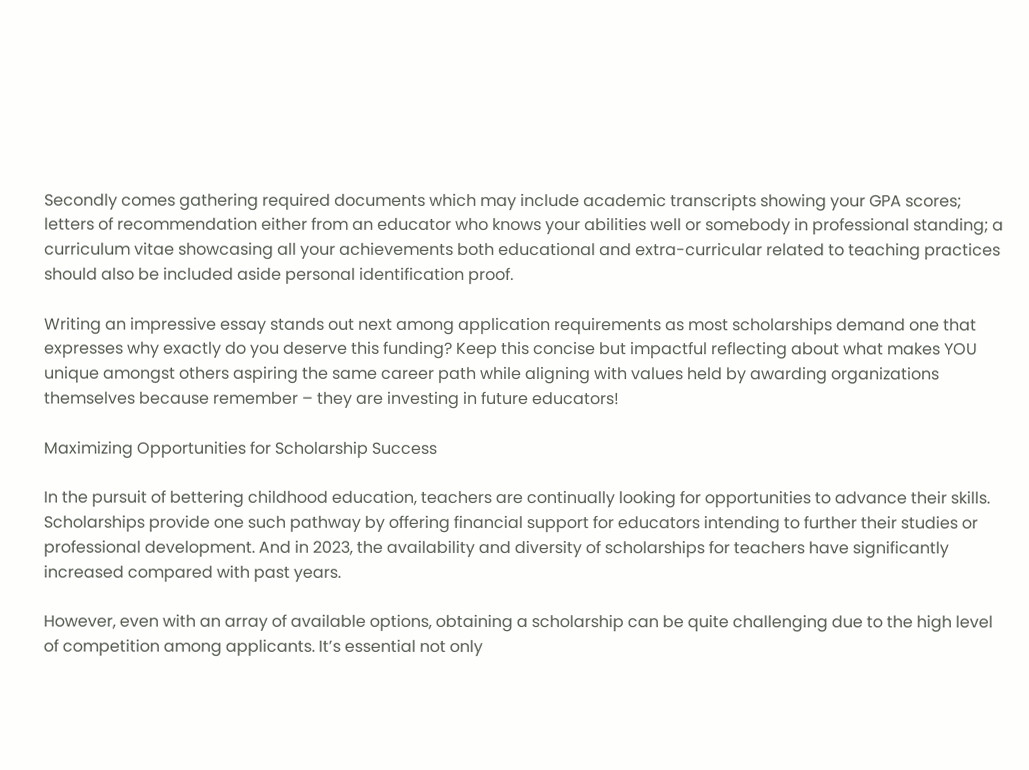Secondly comes gathering required documents which may include academic transcripts showing your GPA scores; letters of recommendation either from an educator who knows your abilities well or somebody in professional standing; a curriculum vitae showcasing all your achievements both educational and extra-curricular related to teaching practices should also be included aside personal identification proof.

Writing an impressive essay stands out next among application requirements as most scholarships demand one that expresses why exactly do you deserve this funding? Keep this concise but impactful reflecting about what makes YOU unique amongst others aspiring the same career path while aligning with values held by awarding organizations themselves because remember – they are investing in future educators!

Maximizing Opportunities for Scholarship Success

In the pursuit of bettering childhood education, teachers are continually looking for opportunities to advance their skills. Scholarships provide one such pathway by offering financial support for educators intending to further their studies or professional development. And in 2023, the availability and diversity of scholarships for teachers have significantly increased compared with past years.

However, even with an array of available options, obtaining a scholarship can be quite challenging due to the high level of competition among applicants. It’s essential not only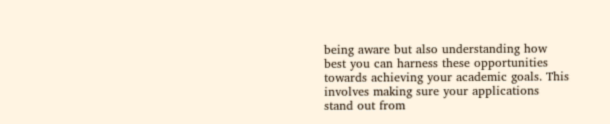being aware but also understanding how best you can harness these opportunities towards achieving your academic goals. This involves making sure your applications stand out from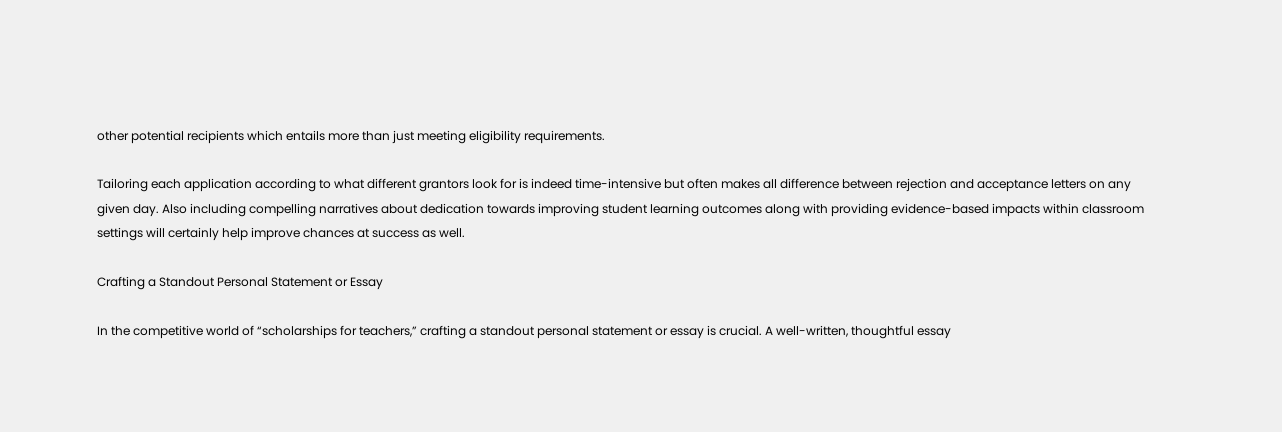other potential recipients which entails more than just meeting eligibility requirements.

Tailoring each application according to what different grantors look for is indeed time-intensive but often makes all difference between rejection and acceptance letters on any given day. Also including compelling narratives about dedication towards improving student learning outcomes along with providing evidence-based impacts within classroom settings will certainly help improve chances at success as well.

Crafting a Standout Personal Statement or Essay

In the competitive world of “scholarships for teachers,” crafting a standout personal statement or essay is crucial. A well-written, thoughtful essay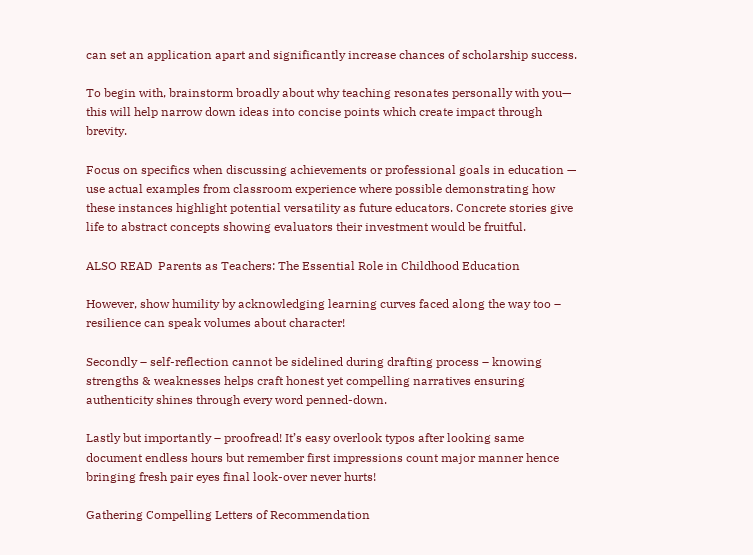can set an application apart and significantly increase chances of scholarship success.

To begin with, brainstorm broadly about why teaching resonates personally with you— this will help narrow down ideas into concise points which create impact through brevity.

Focus on specifics when discussing achievements or professional goals in education — use actual examples from classroom experience where possible demonstrating how these instances highlight potential versatility as future educators. Concrete stories give life to abstract concepts showing evaluators their investment would be fruitful.

ALSO READ  Parents as Teachers: The Essential Role in Childhood Education

However, show humility by acknowledging learning curves faced along the way too – resilience can speak volumes about character!

Secondly – self-reflection cannot be sidelined during drafting process – knowing strengths & weaknesses helps craft honest yet compelling narratives ensuring authenticity shines through every word penned-down.

Lastly but importantly – proofread! It’s easy overlook typos after looking same document endless hours but remember first impressions count major manner hence bringing fresh pair eyes final look-over never hurts!

Gathering Compelling Letters of Recommendation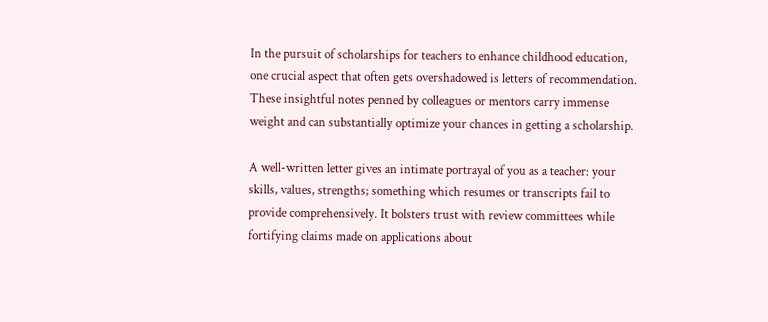In the pursuit of scholarships for teachers to enhance childhood education, one crucial aspect that often gets overshadowed is letters of recommendation. These insightful notes penned by colleagues or mentors carry immense weight and can substantially optimize your chances in getting a scholarship.

A well-written letter gives an intimate portrayal of you as a teacher: your skills, values, strengths; something which resumes or transcripts fail to provide comprehensively. It bolsters trust with review committees while fortifying claims made on applications about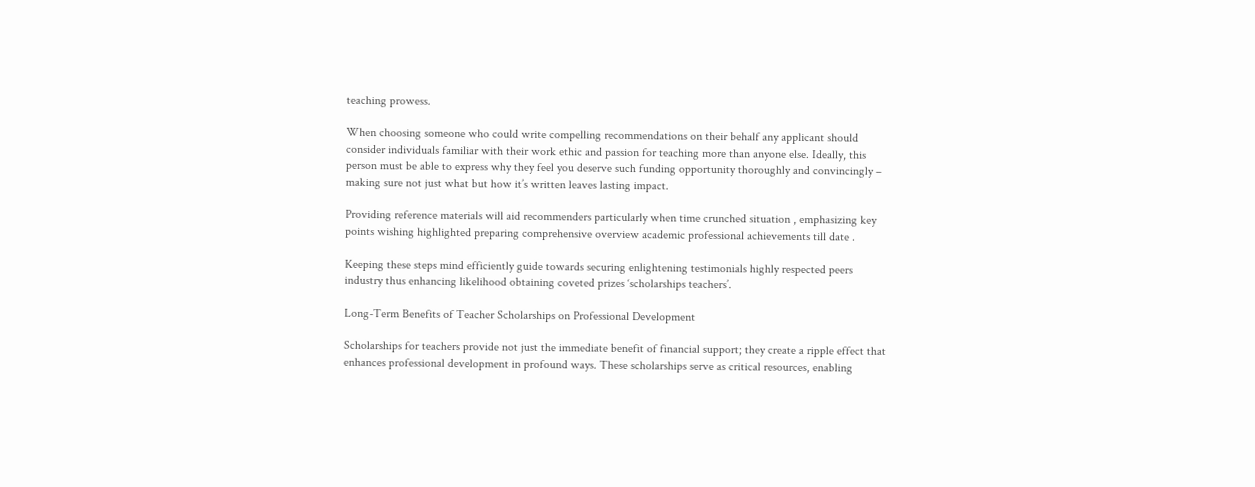teaching prowess.

When choosing someone who could write compelling recommendations on their behalf any applicant should consider individuals familiar with their work ethic and passion for teaching more than anyone else. Ideally, this person must be able to express why they feel you deserve such funding opportunity thoroughly and convincingly – making sure not just what but how it’s written leaves lasting impact.

Providing reference materials will aid recommenders particularly when time crunched situation , emphasizing key points wishing highlighted preparing comprehensive overview academic professional achievements till date .

Keeping these steps mind efficiently guide towards securing enlightening testimonials highly respected peers industry thus enhancing likelihood obtaining coveted prizes ‘scholarships teachers’.

Long-Term Benefits of Teacher Scholarships on Professional Development

Scholarships for teachers provide not just the immediate benefit of financial support; they create a ripple effect that enhances professional development in profound ways. These scholarships serve as critical resources, enabling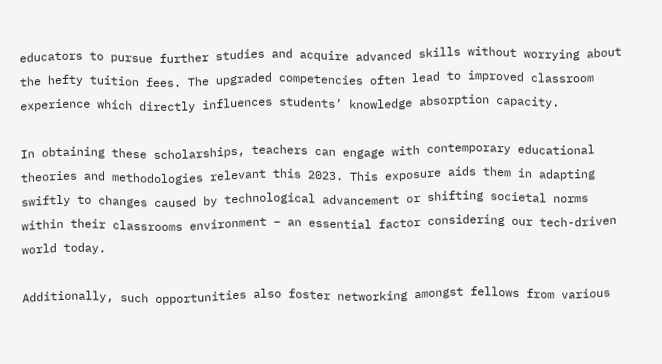educators to pursue further studies and acquire advanced skills without worrying about the hefty tuition fees. The upgraded competencies often lead to improved classroom experience which directly influences students’ knowledge absorption capacity.

In obtaining these scholarships, teachers can engage with contemporary educational theories and methodologies relevant this 2023. This exposure aids them in adapting swiftly to changes caused by technological advancement or shifting societal norms within their classrooms environment – an essential factor considering our tech-driven world today.

Additionally, such opportunities also foster networking amongst fellows from various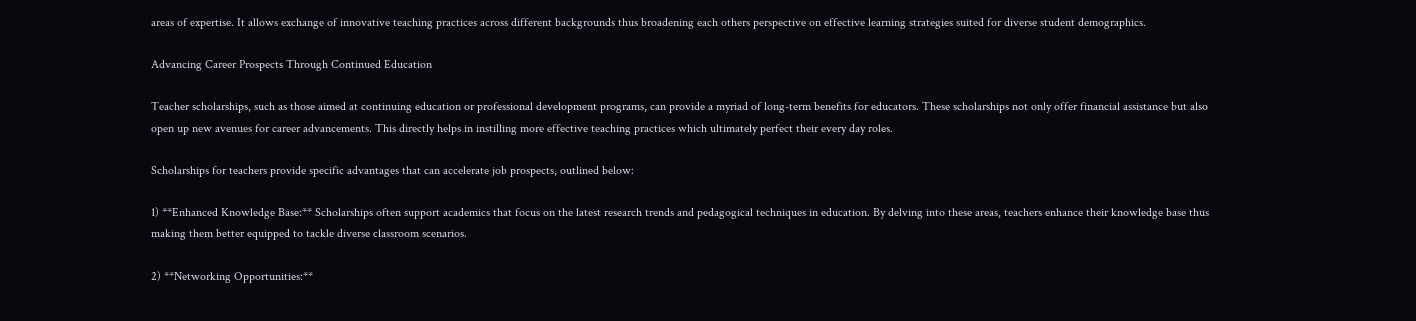areas of expertise. It allows exchange of innovative teaching practices across different backgrounds thus broadening each others perspective on effective learning strategies suited for diverse student demographics.

Advancing Career Prospects Through Continued Education

Teacher scholarships, such as those aimed at continuing education or professional development programs, can provide a myriad of long-term benefits for educators. These scholarships not only offer financial assistance but also open up new avenues for career advancements. This directly helps in instilling more effective teaching practices which ultimately perfect their every day roles.

Scholarships for teachers provide specific advantages that can accelerate job prospects, outlined below:

1) **Enhanced Knowledge Base:** Scholarships often support academics that focus on the latest research trends and pedagogical techniques in education. By delving into these areas, teachers enhance their knowledge base thus making them better equipped to tackle diverse classroom scenarios.

2) **Networking Opportunities:**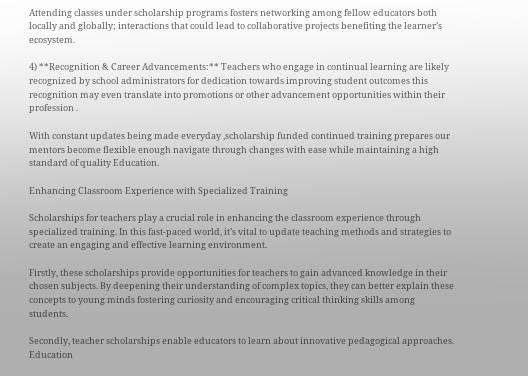Attending classes under scholarship programs fosters networking among fellow educators both locally and globally; interactions that could lead to collaborative projects benefiting the learner’s ecosystem.

4) **Recognition & Career Advancements:** Teachers who engage in continual learning are likely recognized by school administrators for dedication towards improving student outcomes this recognition may even translate into promotions or other advancement opportunities within their profession .

With constant updates being made everyday ,scholarship funded continued training prepares our mentors become flexible enough navigate through changes with ease while maintaining a high standard of quality Education.

Enhancing Classroom Experience with Specialized Training

Scholarships for teachers play a crucial role in enhancing the classroom experience through specialized training. In this fast-paced world, it’s vital to update teaching methods and strategies to create an engaging and effective learning environment.

Firstly, these scholarships provide opportunities for teachers to gain advanced knowledge in their chosen subjects. By deepening their understanding of complex topics, they can better explain these concepts to young minds fostering curiosity and encouraging critical thinking skills among students.

Secondly, teacher scholarships enable educators to learn about innovative pedagogical approaches. Education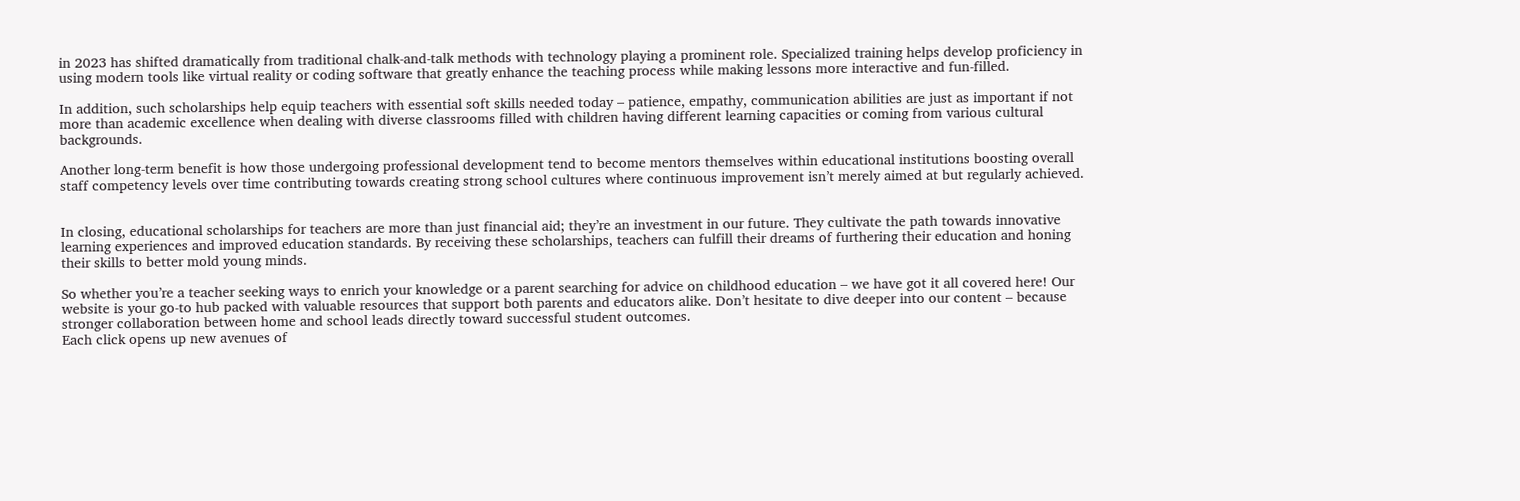in 2023 has shifted dramatically from traditional chalk-and-talk methods with technology playing a prominent role. Specialized training helps develop proficiency in using modern tools like virtual reality or coding software that greatly enhance the teaching process while making lessons more interactive and fun-filled.

In addition, such scholarships help equip teachers with essential soft skills needed today – patience, empathy, communication abilities are just as important if not more than academic excellence when dealing with diverse classrooms filled with children having different learning capacities or coming from various cultural backgrounds.

Another long-term benefit is how those undergoing professional development tend to become mentors themselves within educational institutions boosting overall staff competency levels over time contributing towards creating strong school cultures where continuous improvement isn’t merely aimed at but regularly achieved.


In closing, educational scholarships for teachers are more than just financial aid; they’re an investment in our future. They cultivate the path towards innovative learning experiences and improved education standards. By receiving these scholarships, teachers can fulfill their dreams of furthering their education and honing their skills to better mold young minds.

So whether you’re a teacher seeking ways to enrich your knowledge or a parent searching for advice on childhood education – we have got it all covered here! Our website is your go-to hub packed with valuable resources that support both parents and educators alike. Don’t hesitate to dive deeper into our content – because stronger collaboration between home and school leads directly toward successful student outcomes.
Each click opens up new avenues of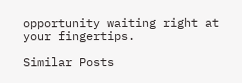opportunity waiting right at your fingertips.

Similar Posts